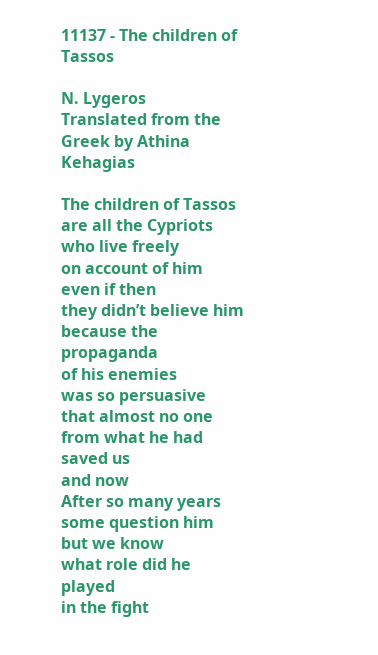11137 - The children of Tassos

N. Lygeros
Translated from the Greek by Athina Kehagias

The children of Tassos
are all the Cypriots
who live freely
on account of him
even if then
they didn’t believe him
because the propaganda
of his enemies
was so persuasive
that almost no one
from what he had saved us
and now
After so many years
some question him
but we know
what role did he played
in the fight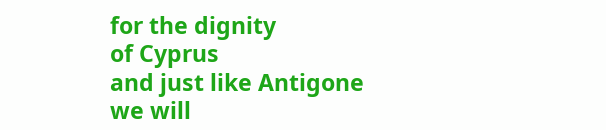for the dignity
of Cyprus
and just like Antigone
we will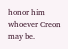honor him
whoever Creon
may be.